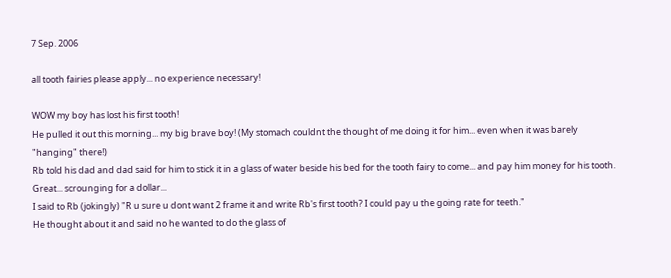7 Sep. 2006

all tooth fairies please apply... no experience necessary!

WOW my boy has lost his first tooth!
He pulled it out this morning... my big brave boy! (My stomach couldnt the thought of me doing it for him... even when it was barely "hanging" there!)
Rb told his dad and dad said for him to stick it in a glass of water beside his bed for the tooth fairy to come... and pay him money for his tooth.
Great... scrounging for a dollar...
I said to Rb (jokingly) "R u sure u dont want 2 frame it and write Rb's first tooth? I could pay u the going rate for teeth."
He thought about it and said no he wanted to do the glass of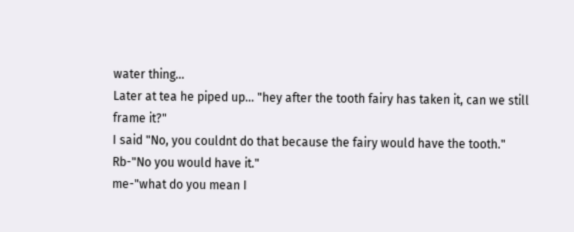water thing...
Later at tea he piped up... "hey after the tooth fairy has taken it, can we still frame it?"
I said "No, you couldnt do that because the fairy would have the tooth."
Rb-"No you would have it."
me-"what do you mean I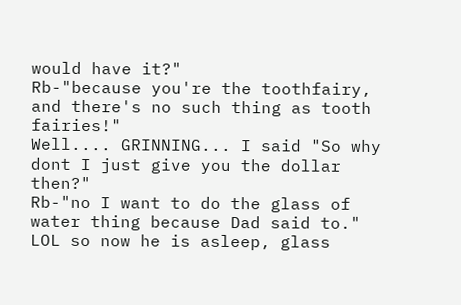would have it?"
Rb-"because you're the toothfairy, and there's no such thing as tooth fairies!"
Well.... GRINNING... I said "So why dont I just give you the dollar then?"
Rb-"no I want to do the glass of water thing because Dad said to."
LOL so now he is asleep, glass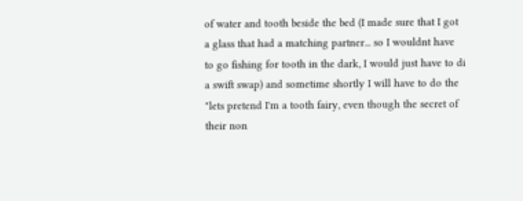of water and tooth beside the bed (I made sure that I got a glass that had a matching partner... so I wouldnt have to go fishing for tooth in the dark, I would just have to di a swift swap) and sometime shortly I will have to do the "lets pretend I'm a tooth fairy, even though the secret of their non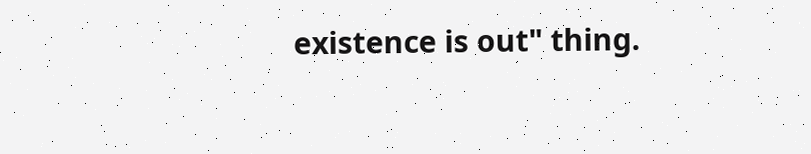existence is out" thing.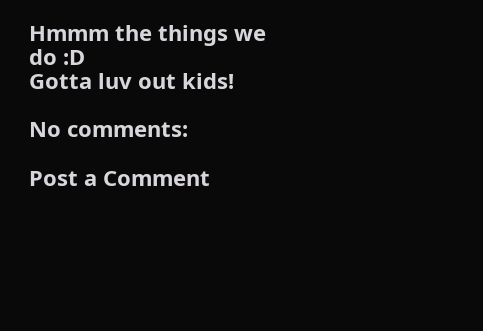Hmmm the things we do :D
Gotta luv out kids!

No comments:

Post a Comment